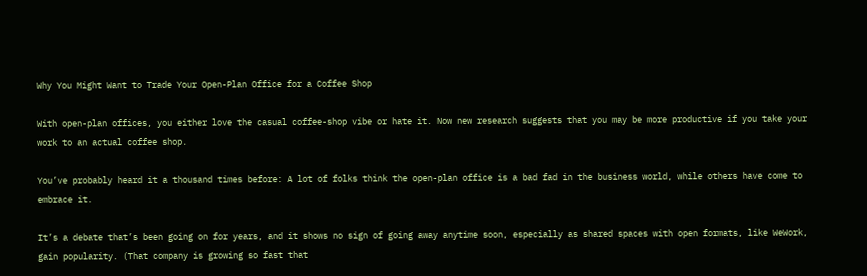Why You Might Want to Trade Your Open-Plan Office for a Coffee Shop

With open-plan offices, you either love the casual coffee-shop vibe or hate it. Now new research suggests that you may be more productive if you take your work to an actual coffee shop.

You’ve probably heard it a thousand times before: A lot of folks think the open-plan office is a bad fad in the business world, while others have come to embrace it.

It’s a debate that’s been going on for years, and it shows no sign of going away anytime soon, especially as shared spaces with open formats, like WeWork, gain popularity. (That company is growing so fast that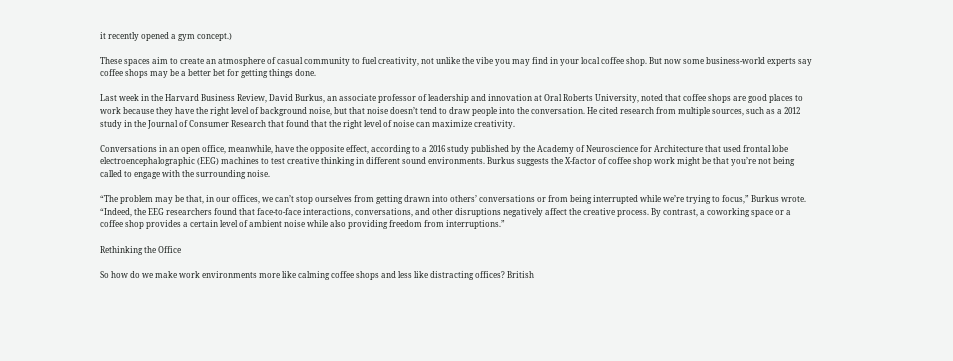it recently opened a gym concept.)

These spaces aim to create an atmosphere of casual community to fuel creativity, not unlike the vibe you may find in your local coffee shop. But now some business-world experts say coffee shops may be a better bet for getting things done.

Last week in the Harvard Business Review, David Burkus, an associate professor of leadership and innovation at Oral Roberts University, noted that coffee shops are good places to work because they have the right level of background noise, but that noise doesn’t tend to draw people into the conversation. He cited research from multiple sources, such as a 2012 study in the Journal of Consumer Research that found that the right level of noise can maximize creativity.

Conversations in an open office, meanwhile, have the opposite effect, according to a 2016 study published by the Academy of Neuroscience for Architecture that used frontal lobe electroencephalographic (EEG) machines to test creative thinking in different sound environments. Burkus suggests the X-factor of coffee shop work might be that you’re not being called to engage with the surrounding noise.

“The problem may be that, in our offices, we can’t stop ourselves from getting drawn into others’ conversations or from being interrupted while we’re trying to focus,” Burkus wrote. “Indeed, the EEG researchers found that face-to-face interactions, conversations, and other disruptions negatively affect the creative process. By contrast, a coworking space or a coffee shop provides a certain level of ambient noise while also providing freedom from interruptions.”

Rethinking the Office

So how do we make work environments more like calming coffee shops and less like distracting offices? British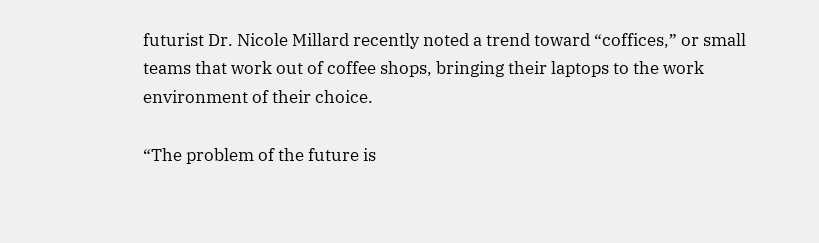futurist Dr. Nicole Millard recently noted a trend toward “coffices,” or small teams that work out of coffee shops, bringing their laptops to the work environment of their choice.

“The problem of the future is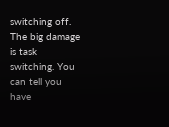switching off. The big damage is task switching. You can tell you have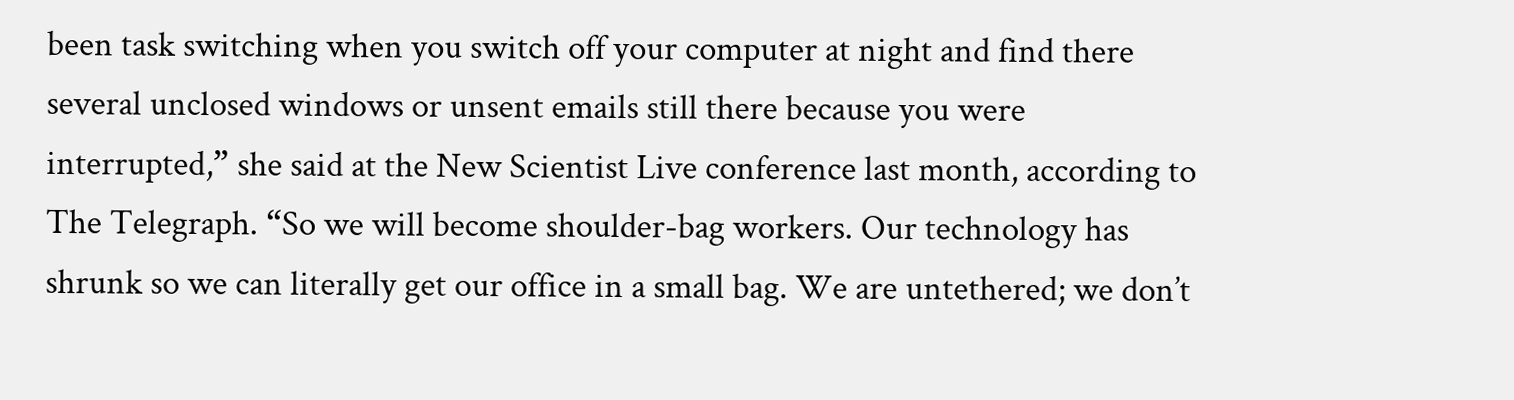been task switching when you switch off your computer at night and find there several unclosed windows or unsent emails still there because you were interrupted,” she said at the New Scientist Live conference last month, according to The Telegraph. “So we will become shoulder-bag workers. Our technology has shrunk so we can literally get our office in a small bag. We are untethered; we don’t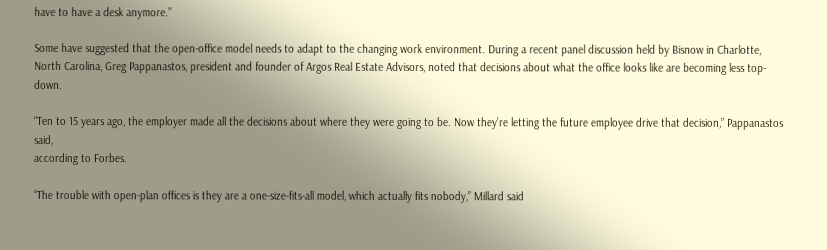have to have a desk anymore.”

Some have suggested that the open-office model needs to adapt to the changing work environment. During a recent panel discussion held by Bisnow in Charlotte, North Carolina, Greg Pappanastos, president and founder of Argos Real Estate Advisors, noted that decisions about what the office looks like are becoming less top-down.

“Ten to 15 years ago, the employer made all the decisions about where they were going to be. Now they’re letting the future employee drive that decision,” Pappanastos said,
according to Forbes.

“The trouble with open-plan offices is they are a one-size-fits-all model, which actually fits nobody,” Millard said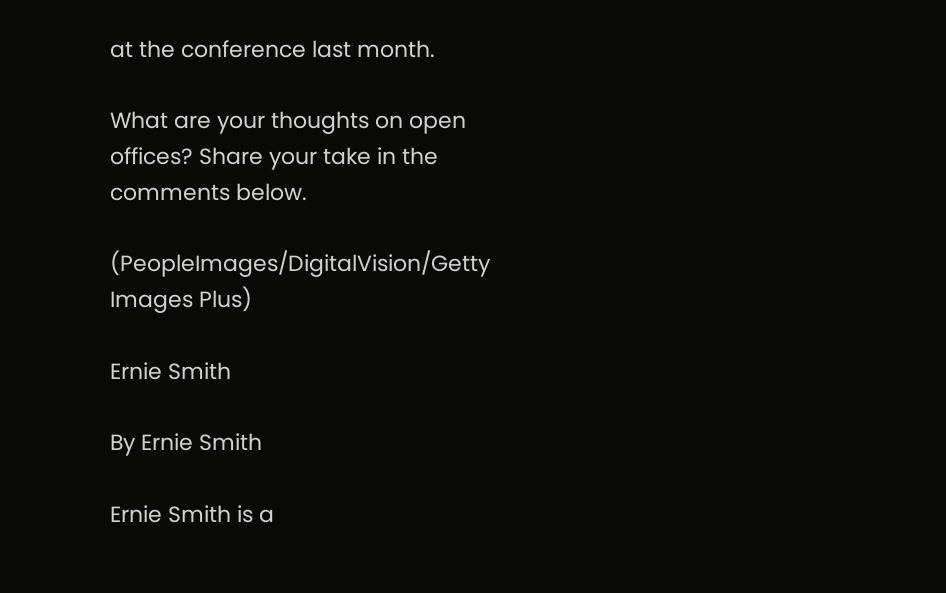at the conference last month.

What are your thoughts on open offices? Share your take in the comments below.

(PeopleImages/DigitalVision/Getty Images Plus)

Ernie Smith

By Ernie Smith

Ernie Smith is a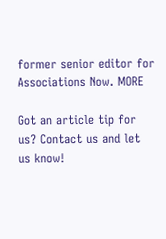former senior editor for Associations Now. MORE

Got an article tip for us? Contact us and let us know!